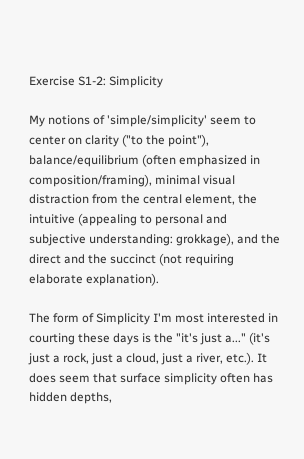Exercise S1-2: Simplicity

My notions of 'simple/simplicity' seem to center on clarity ("to the point"), balance/equilibrium (often emphasized in composition/framing), minimal visual distraction from the central element, the intuitive (appealing to personal and subjective understanding: grokkage), and the direct and the succinct (not requiring elaborate explanation).

The form of Simplicity I'm most interested in courting these days is the "it's just a..." (it's just a rock, just a cloud, just a river, etc.). It does seem that surface simplicity often has hidden depths,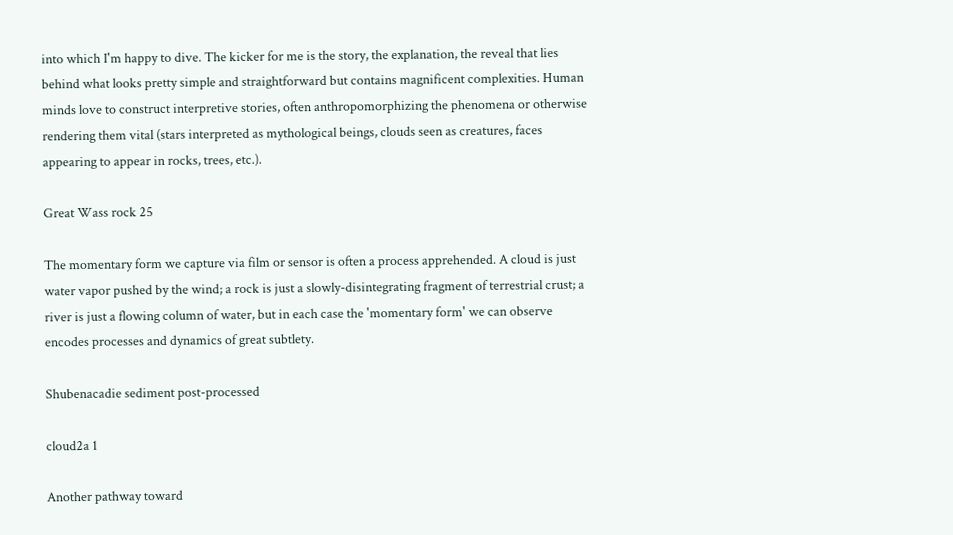into which I'm happy to dive. The kicker for me is the story, the explanation, the reveal that lies behind what looks pretty simple and straightforward but contains magnificent complexities. Human minds love to construct interpretive stories, often anthropomorphizing the phenomena or otherwise rendering them vital (stars interpreted as mythological beings, clouds seen as creatures, faces appearing to appear in rocks, trees, etc.).

Great Wass rock 25

The momentary form we capture via film or sensor is often a process apprehended. A cloud is just water vapor pushed by the wind; a rock is just a slowly-disintegrating fragment of terrestrial crust; a river is just a flowing column of water, but in each case the 'momentary form' we can observe encodes processes and dynamics of great subtlety.

Shubenacadie sediment post-processed

cloud2a 1

Another pathway toward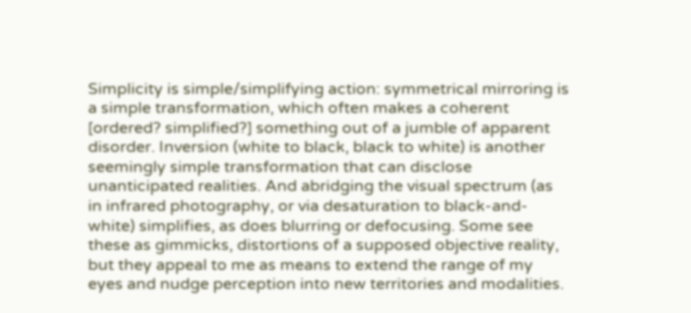Simplicity is simple/simplifying action: symmetrical mirroring is a simple transformation, which often makes a coherent [ordered? simplified?] something out of a jumble of apparent disorder. Inversion (white to black, black to white) is another seemingly simple transformation that can disclose unanticipated realities. And abridging the visual spectrum (as in infrared photography, or via desaturation to black-and-white) simplifies, as does blurring or defocusing. Some see these as gimmicks, distortions of a supposed objective reality, but they appeal to me as means to extend the range of my eyes and nudge perception into new territories and modalities.